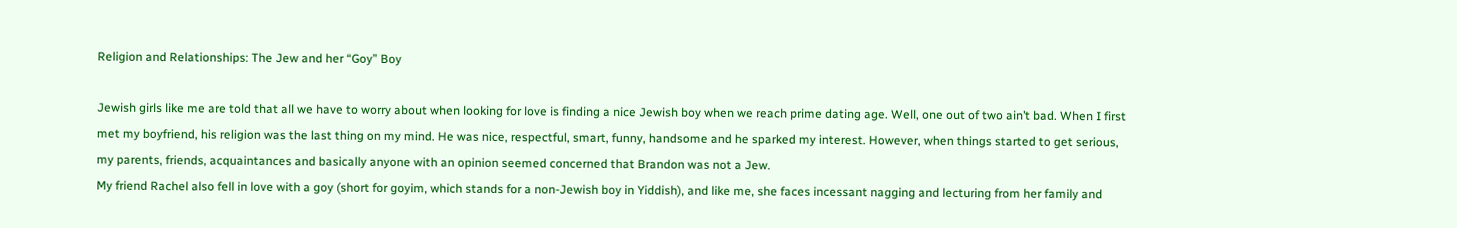Religion and Relationships: The Jew and her “Goy” Boy

Jewish girls like me are told that all we have to worry about when looking for love is finding a nice Jewish boy when we reach prime dating age. Well, one out of two ain’t bad. When I first met my boyfriend, his religion was the last thing on my mind. He was nice, respectful, smart, funny, handsome and he sparked my interest. However, when things started to get serious, my parents, friends, acquaintances and basically anyone with an opinion seemed concerned that Brandon was not a Jew.
My friend Rachel also fell in love with a goy (short for goyim, which stands for a non-Jewish boy in Yiddish), and like me, she faces incessant nagging and lecturing from her family and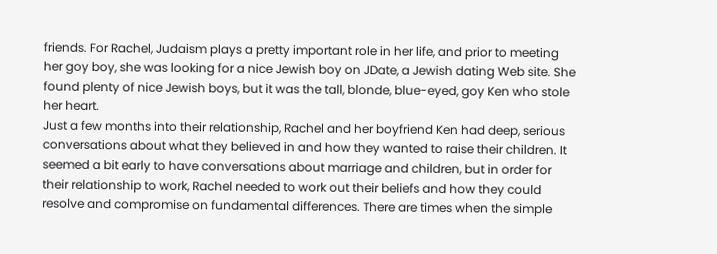friends. For Rachel, Judaism plays a pretty important role in her life, and prior to meeting her goy boy, she was looking for a nice Jewish boy on JDate, a Jewish dating Web site. She found plenty of nice Jewish boys, but it was the tall, blonde, blue-eyed, goy Ken who stole her heart.
Just a few months into their relationship, Rachel and her boyfriend Ken had deep, serious conversations about what they believed in and how they wanted to raise their children. It seemed a bit early to have conversations about marriage and children, but in order for their relationship to work, Rachel needed to work out their beliefs and how they could resolve and compromise on fundamental differences. There are times when the simple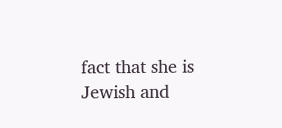fact that she is Jewish and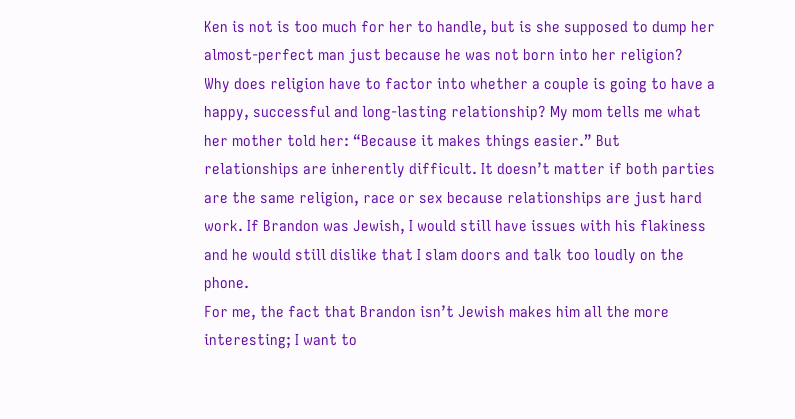Ken is not is too much for her to handle, but is she supposed to dump her almost-perfect man just because he was not born into her religion?
Why does religion have to factor into whether a couple is going to have a happy, successful and long-lasting relationship? My mom tells me what her mother told her: “Because it makes things easier.” But relationships are inherently difficult. It doesn’t matter if both parties are the same religion, race or sex because relationships are just hard work. If Brandon was Jewish, I would still have issues with his flakiness and he would still dislike that I slam doors and talk too loudly on the phone.
For me, the fact that Brandon isn’t Jewish makes him all the more interesting; I want to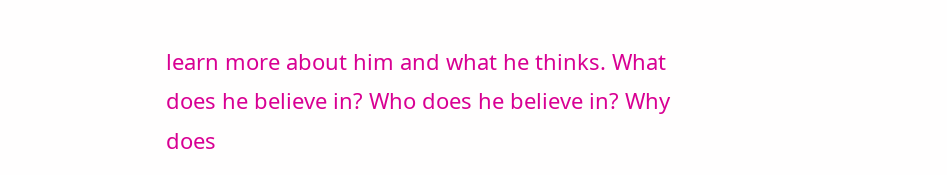learn more about him and what he thinks. What does he believe in? Who does he believe in? Why does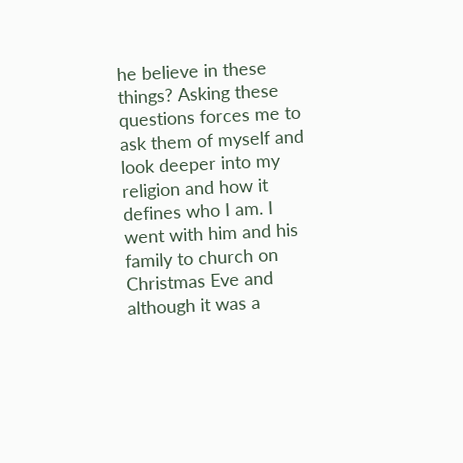he believe in these things? Asking these questions forces me to ask them of myself and look deeper into my religion and how it defines who I am. I went with him and his family to church on Christmas Eve and although it was a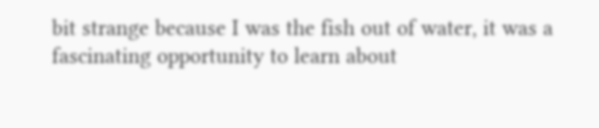bit strange because I was the fish out of water, it was a fascinating opportunity to learn about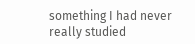something I had never really studied